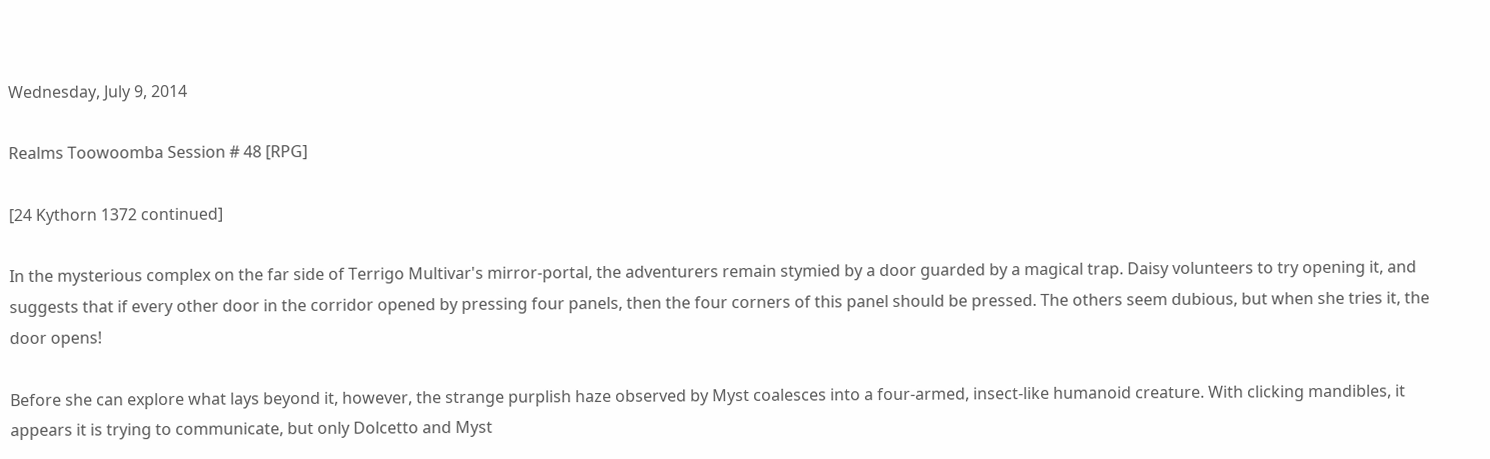Wednesday, July 9, 2014

Realms Toowoomba Session # 48 [RPG]

[24 Kythorn 1372 continued]

In the mysterious complex on the far side of Terrigo Multivar's mirror-portal, the adventurers remain stymied by a door guarded by a magical trap. Daisy volunteers to try opening it, and suggests that if every other door in the corridor opened by pressing four panels, then the four corners of this panel should be pressed. The others seem dubious, but when she tries it, the door opens!

Before she can explore what lays beyond it, however, the strange purplish haze observed by Myst coalesces into a four-armed, insect-like humanoid creature. With clicking mandibles, it appears it is trying to communicate, but only Dolcetto and Myst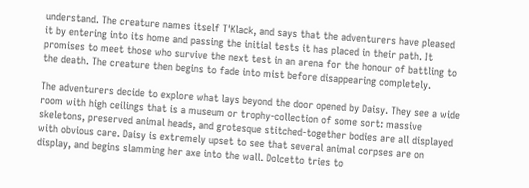understand. The creature names itself T'Klack, and says that the adventurers have pleased it by entering into its home and passing the initial tests it has placed in their path. It promises to meet those who survive the next test in an arena for the honour of battling to the death. The creature then begins to fade into mist before disappearing completely.

The adventurers decide to explore what lays beyond the door opened by Daisy. They see a wide room with high ceilings that is a museum or trophy-collection of some sort: massive skeletons, preserved animal heads, and grotesque stitched-together bodies are all displayed with obvious care. Daisy is extremely upset to see that several animal corpses are on display, and begins slamming her axe into the wall. Dolcetto tries to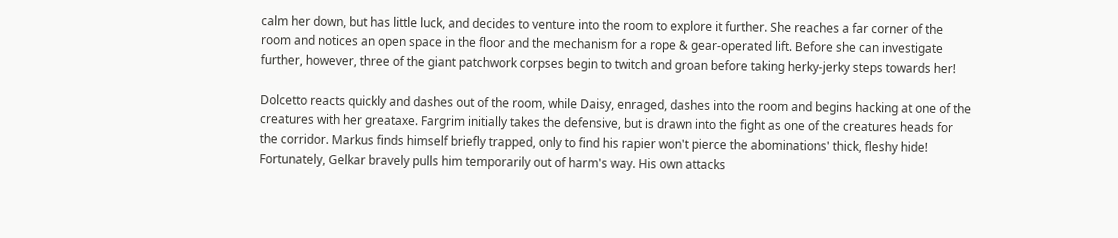calm her down, but has little luck, and decides to venture into the room to explore it further. She reaches a far corner of the room and notices an open space in the floor and the mechanism for a rope & gear-operated lift. Before she can investigate further, however, three of the giant patchwork corpses begin to twitch and groan before taking herky-jerky steps towards her!

Dolcetto reacts quickly and dashes out of the room, while Daisy, enraged, dashes into the room and begins hacking at one of the creatures with her greataxe. Fargrim initially takes the defensive, but is drawn into the fight as one of the creatures heads for the corridor. Markus finds himself briefly trapped, only to find his rapier won't pierce the abominations' thick, fleshy hide! Fortunately, Gelkar bravely pulls him temporarily out of harm's way. His own attacks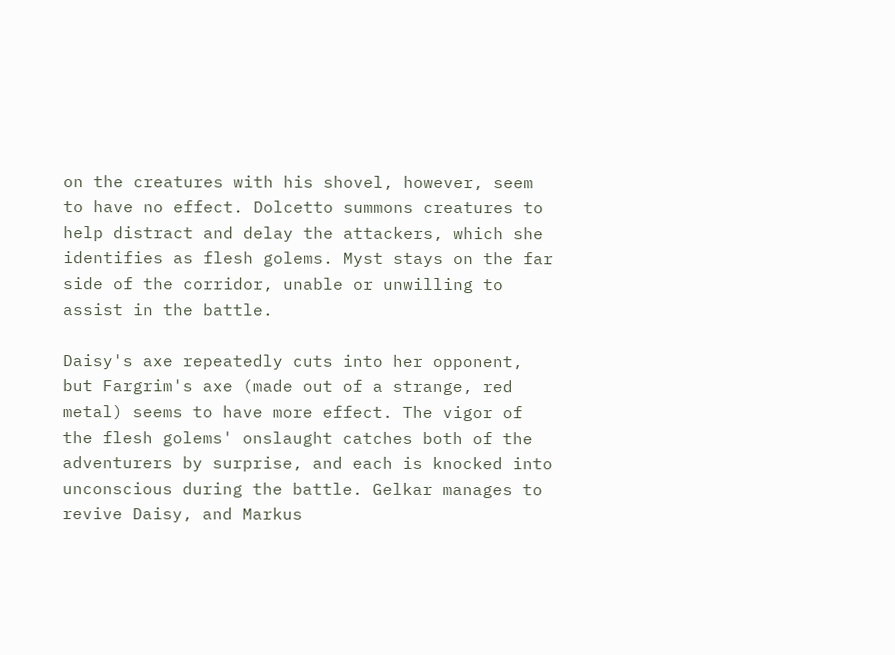on the creatures with his shovel, however, seem to have no effect. Dolcetto summons creatures to help distract and delay the attackers, which she identifies as flesh golems. Myst stays on the far side of the corridor, unable or unwilling to assist in the battle.

Daisy's axe repeatedly cuts into her opponent, but Fargrim's axe (made out of a strange, red metal) seems to have more effect. The vigor of the flesh golems' onslaught catches both of the adventurers by surprise, and each is knocked into unconscious during the battle. Gelkar manages to revive Daisy, and Markus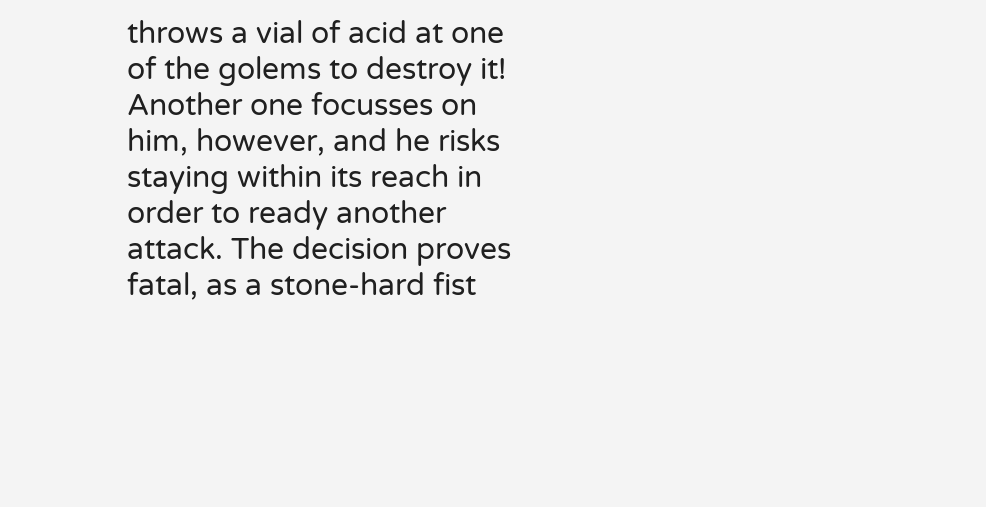throws a vial of acid at one of the golems to destroy it! Another one focusses on him, however, and he risks staying within its reach in order to ready another attack. The decision proves fatal, as a stone-hard fist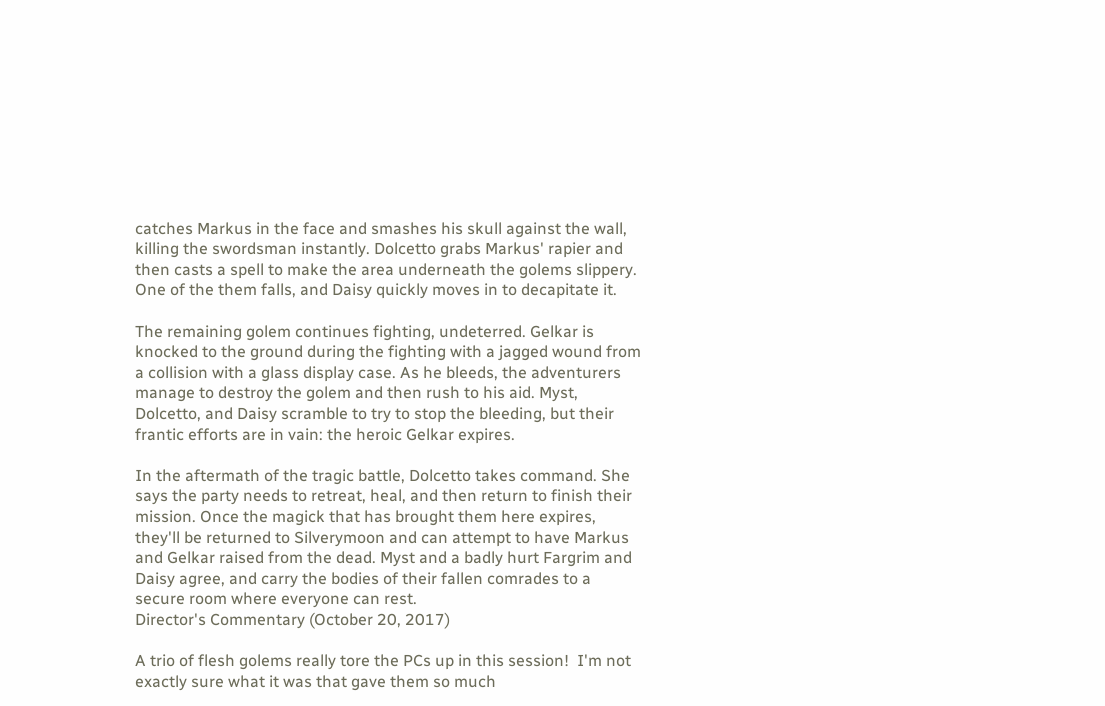catches Markus in the face and smashes his skull against the wall, killing the swordsman instantly. Dolcetto grabs Markus' rapier and then casts a spell to make the area underneath the golems slippery. One of the them falls, and Daisy quickly moves in to decapitate it.

The remaining golem continues fighting, undeterred. Gelkar is knocked to the ground during the fighting with a jagged wound from a collision with a glass display case. As he bleeds, the adventurers manage to destroy the golem and then rush to his aid. Myst, Dolcetto, and Daisy scramble to try to stop the bleeding, but their frantic efforts are in vain: the heroic Gelkar expires.

In the aftermath of the tragic battle, Dolcetto takes command. She says the party needs to retreat, heal, and then return to finish their mission. Once the magick that has brought them here expires, they'll be returned to Silverymoon and can attempt to have Markus and Gelkar raised from the dead. Myst and a badly hurt Fargrim and Daisy agree, and carry the bodies of their fallen comrades to a secure room where everyone can rest.
Director's Commentary (October 20, 2017)

A trio of flesh golems really tore the PCs up in this session!  I'm not exactly sure what it was that gave them so much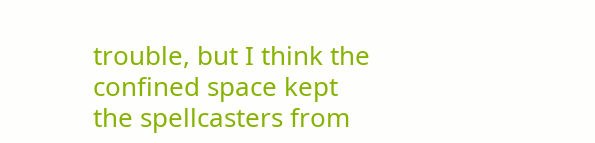trouble, but I think the confined space kept the spellcasters from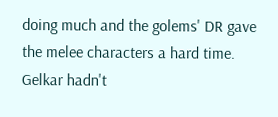doing much and the golems' DR gave the melee characters a hard time.  Gelkar hadn't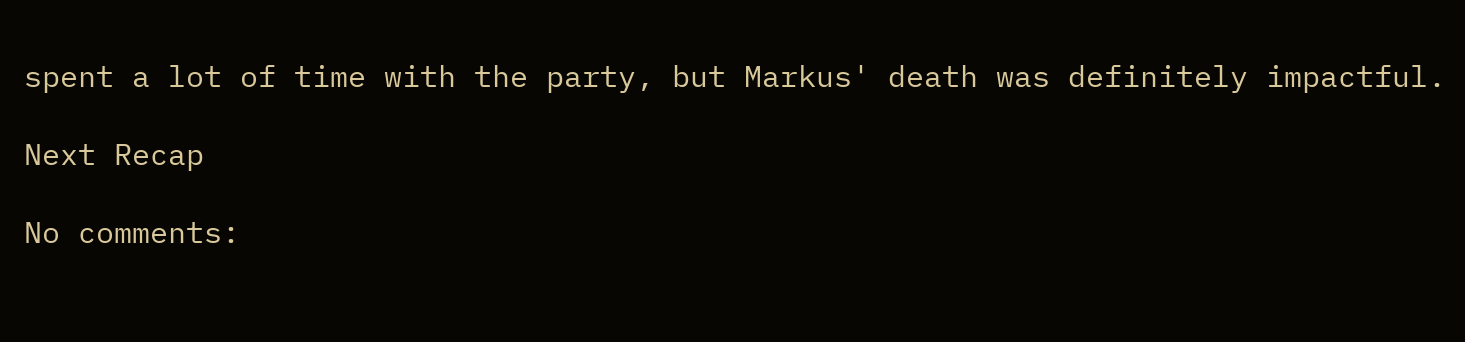spent a lot of time with the party, but Markus' death was definitely impactful.

Next Recap

No comments: